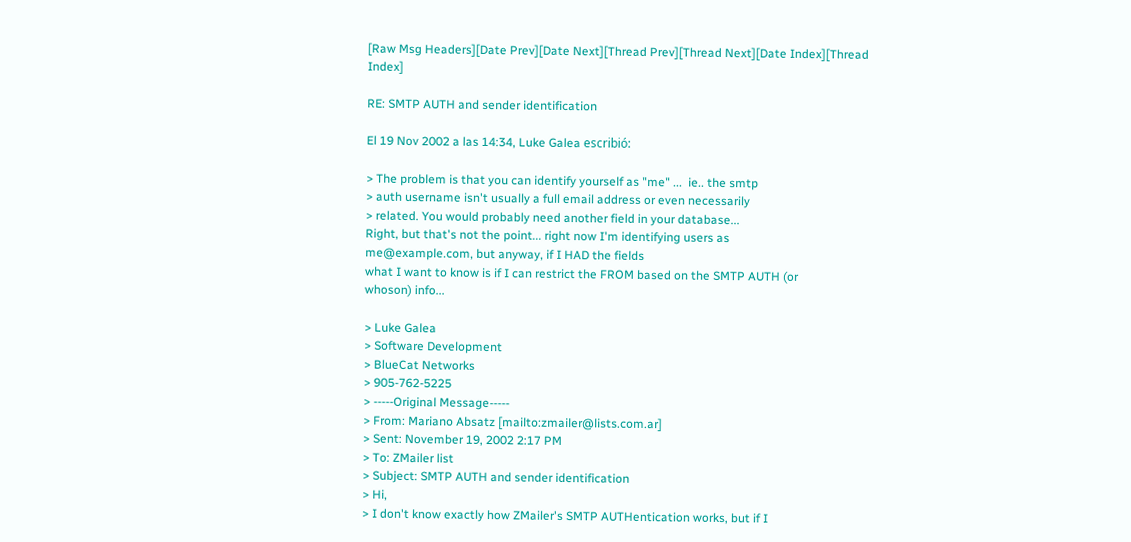[Raw Msg Headers][Date Prev][Date Next][Thread Prev][Thread Next][Date Index][Thread Index]

RE: SMTP AUTH and sender identification

El 19 Nov 2002 a las 14:34, Luke Galea escribió:

> The problem is that you can identify yourself as "me" ...  ie.. the smtp
> auth username isn't usually a full email address or even necessarily
> related. You would probably need another field in your database...
Right, but that's not the point... right now I'm identifying users as
me@example.com, but anyway, if I HAD the fields
what I want to know is if I can restrict the FROM based on the SMTP AUTH (or
whoson) info...

> Luke Galea
> Software Development
> BlueCat Networks
> 905-762-5225
> -----Original Message-----
> From: Mariano Absatz [mailto:zmailer@lists.com.ar]
> Sent: November 19, 2002 2:17 PM
> To: ZMailer list
> Subject: SMTP AUTH and sender identification
> Hi,
> I don't know exactly how ZMailer's SMTP AUTHentication works, but if I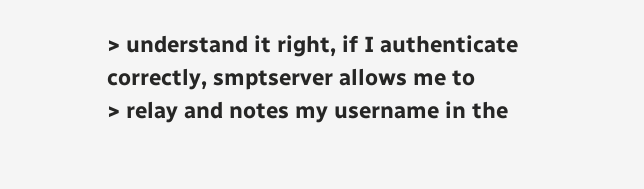> understand it right, if I authenticate correctly, smptserver allows me to
> relay and notes my username in the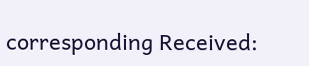corresponding Received: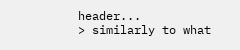header...
> similarly to what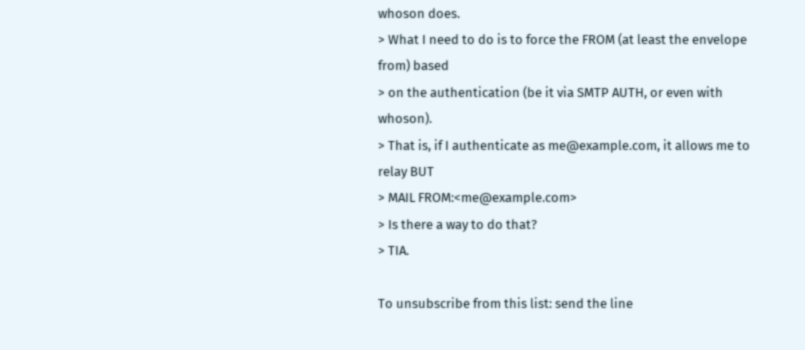whoson does.
> What I need to do is to force the FROM (at least the envelope from) based
> on the authentication (be it via SMTP AUTH, or even with whoson).
> That is, if I authenticate as me@example.com, it allows me to relay BUT
> MAIL FROM:<me@example.com>
> Is there a way to do that?
> TIA.

To unsubscribe from this list: send the line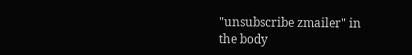"unsubscribe zmailer" in
the body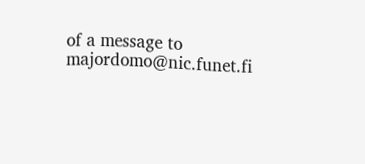of a message to majordomo@nic.funet.fi